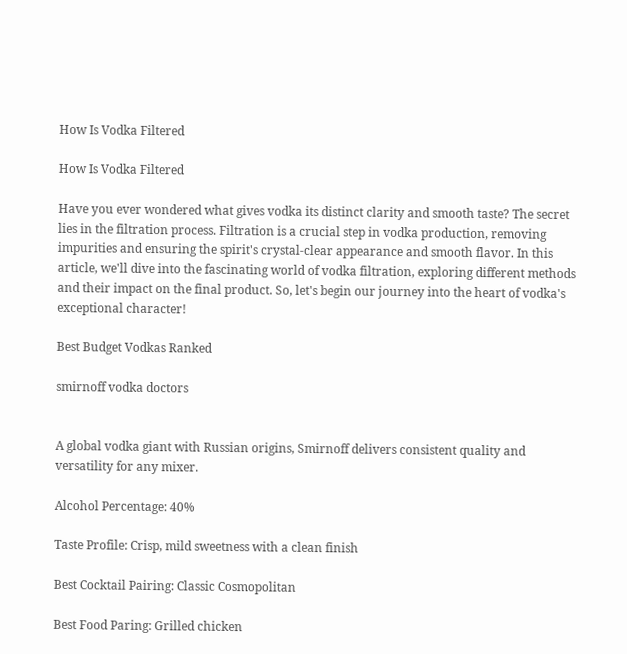How Is Vodka Filtered

How Is Vodka Filtered

Have you ever wondered what gives vodka its distinct clarity and smooth taste? The secret lies in the filtration process. Filtration is a crucial step in vodka production, removing impurities and ensuring the spirit's crystal-clear appearance and smooth flavor. In this article, we'll dive into the fascinating world of vodka filtration, exploring different methods and their impact on the final product. So, let's begin our journey into the heart of vodka's exceptional character!

Best Budget Vodkas Ranked

smirnoff vodka doctors


A global vodka giant with Russian origins, Smirnoff delivers consistent quality and versatility for any mixer.

Alcohol Percentage: 40%

Taste Profile: Crisp, mild sweetness with a clean finish

Best Cocktail Pairing: Classic Cosmopolitan

Best Food Paring: Grilled chicken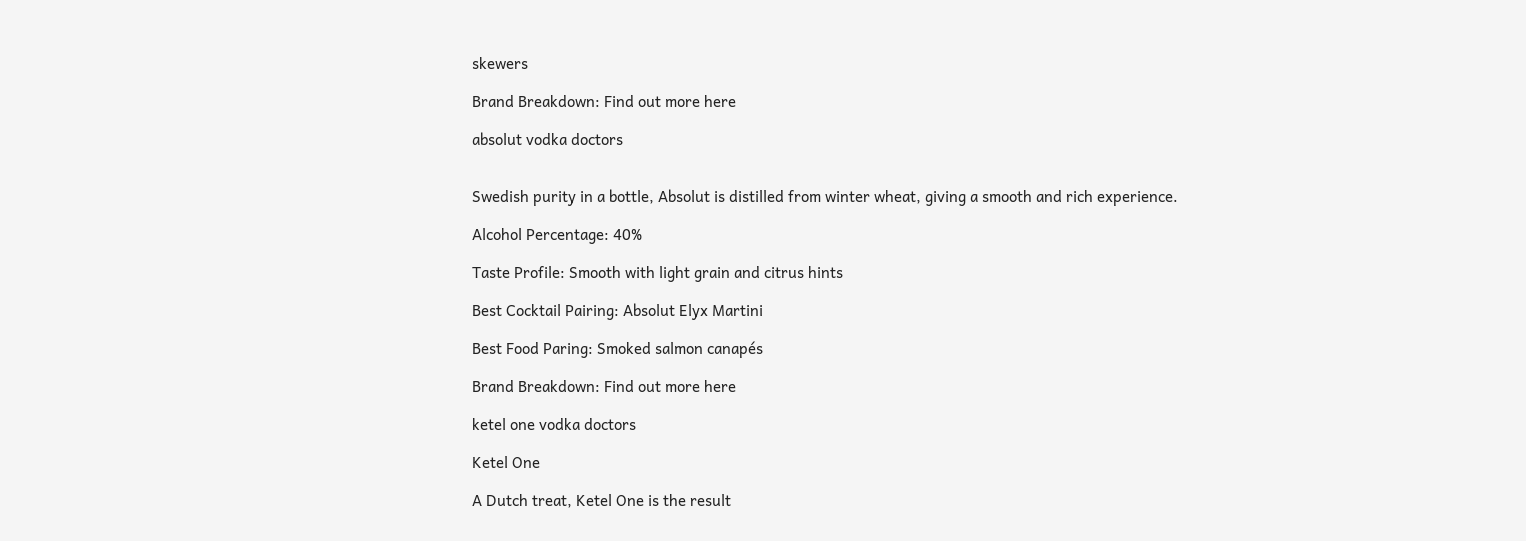skewers

Brand Breakdown: Find out more here

absolut vodka doctors


Swedish purity in a bottle, Absolut is distilled from winter wheat, giving a smooth and rich experience.

Alcohol Percentage: 40%

Taste Profile: Smooth with light grain and citrus hints

Best Cocktail Pairing: Absolut Elyx Martini

Best Food Paring: Smoked salmon canapés

Brand Breakdown: Find out more here

ketel one vodka doctors

Ketel One

A Dutch treat, Ketel One is the result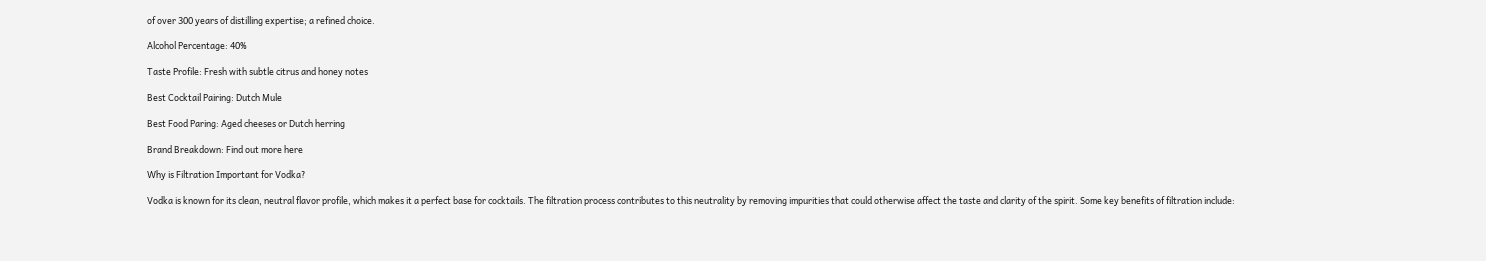of over 300 years of distilling expertise; a refined choice.

Alcohol Percentage: 40%

Taste Profile: Fresh with subtle citrus and honey notes

Best Cocktail Pairing: Dutch Mule

Best Food Paring: Aged cheeses or Dutch herring

Brand Breakdown: Find out more here

Why is Filtration Important for Vodka?

Vodka is known for its clean, neutral flavor profile, which makes it a perfect base for cocktails. The filtration process contributes to this neutrality by removing impurities that could otherwise affect the taste and clarity of the spirit. Some key benefits of filtration include: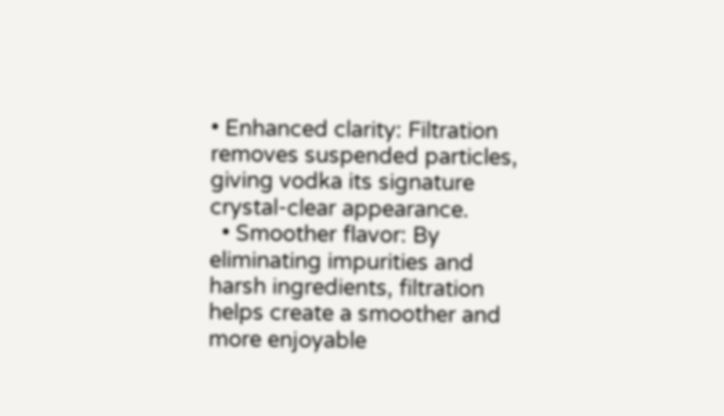• Enhanced clarity: Filtration removes suspended particles, giving vodka its signature crystal-clear appearance.
  • Smoother flavor: By eliminating impurities and harsh ingredients, filtration helps create a smoother and more enjoyable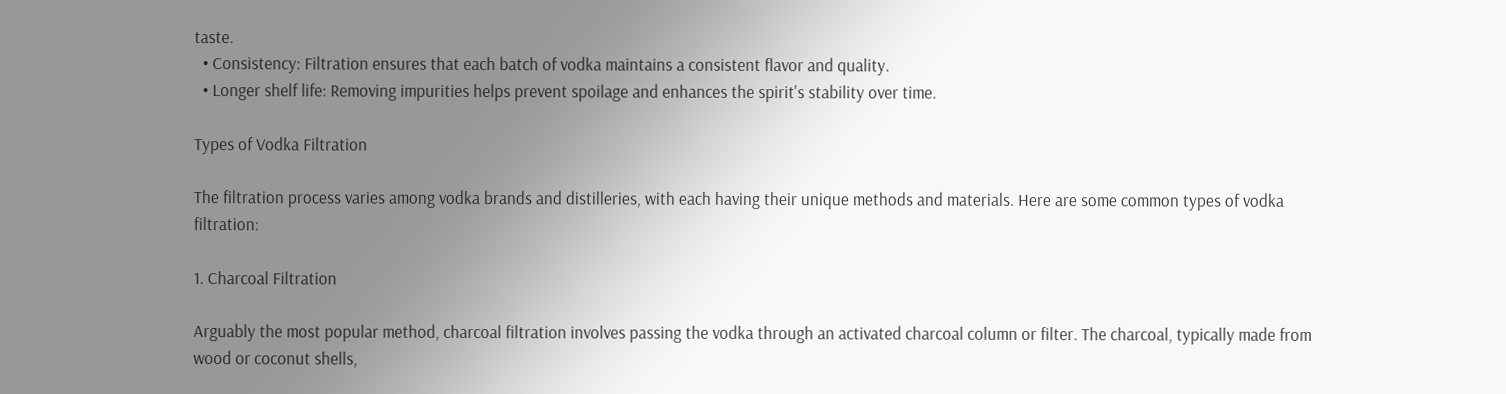taste.
  • Consistency: Filtration ensures that each batch of vodka maintains a consistent flavor and quality.
  • Longer shelf life: Removing impurities helps prevent spoilage and enhances the spirit's stability over time.

Types of Vodka Filtration

The filtration process varies among vodka brands and distilleries, with each having their unique methods and materials. Here are some common types of vodka filtration:

1. Charcoal Filtration

Arguably the most popular method, charcoal filtration involves passing the vodka through an activated charcoal column or filter. The charcoal, typically made from wood or coconut shells,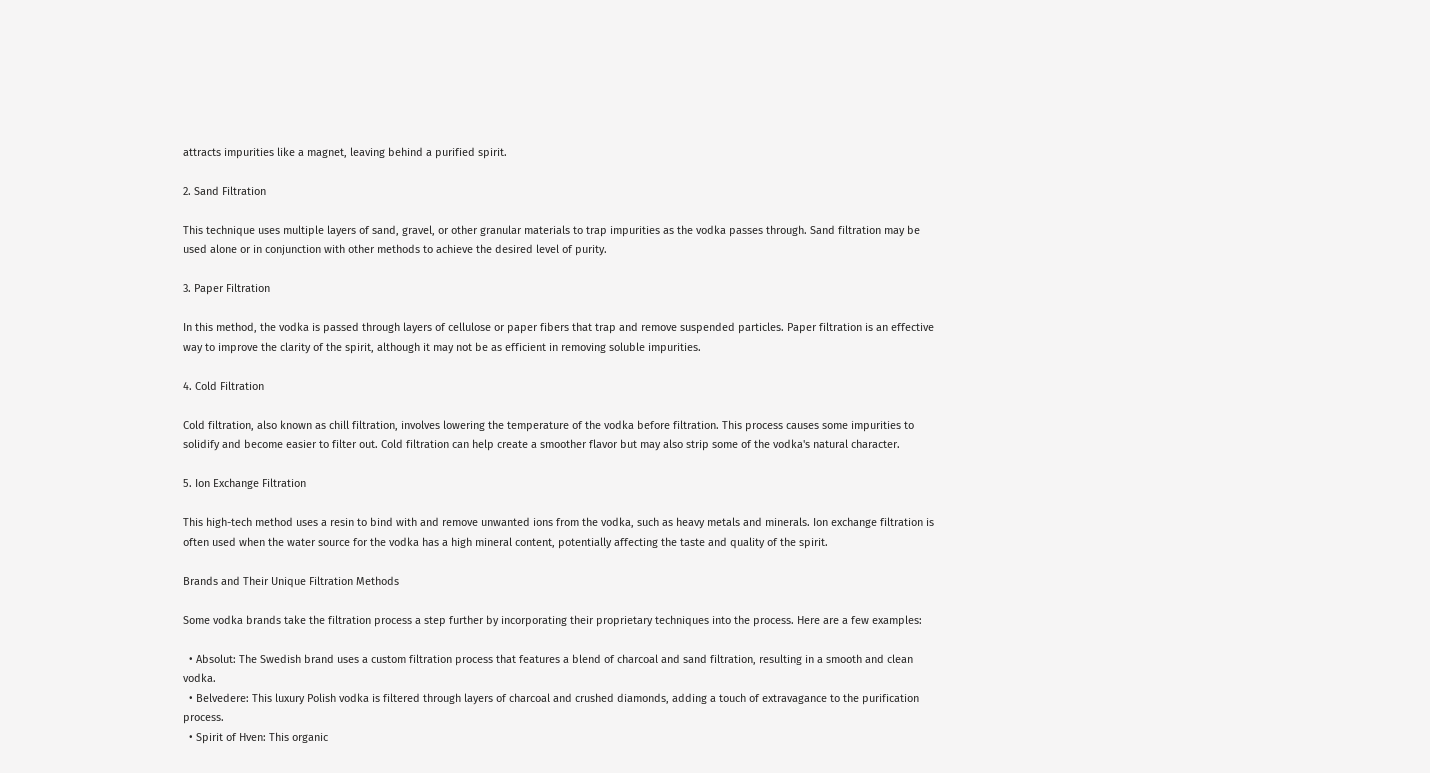attracts impurities like a magnet, leaving behind a purified spirit.

2. Sand Filtration

This technique uses multiple layers of sand, gravel, or other granular materials to trap impurities as the vodka passes through. Sand filtration may be used alone or in conjunction with other methods to achieve the desired level of purity.

3. Paper Filtration

In this method, the vodka is passed through layers of cellulose or paper fibers that trap and remove suspended particles. Paper filtration is an effective way to improve the clarity of the spirit, although it may not be as efficient in removing soluble impurities.

4. Cold Filtration

Cold filtration, also known as chill filtration, involves lowering the temperature of the vodka before filtration. This process causes some impurities to solidify and become easier to filter out. Cold filtration can help create a smoother flavor but may also strip some of the vodka's natural character.

5. Ion Exchange Filtration

This high-tech method uses a resin to bind with and remove unwanted ions from the vodka, such as heavy metals and minerals. Ion exchange filtration is often used when the water source for the vodka has a high mineral content, potentially affecting the taste and quality of the spirit.

Brands and Their Unique Filtration Methods

Some vodka brands take the filtration process a step further by incorporating their proprietary techniques into the process. Here are a few examples:

  • Absolut: The Swedish brand uses a custom filtration process that features a blend of charcoal and sand filtration, resulting in a smooth and clean vodka.
  • Belvedere: This luxury Polish vodka is filtered through layers of charcoal and crushed diamonds, adding a touch of extravagance to the purification process.
  • Spirit of Hven: This organic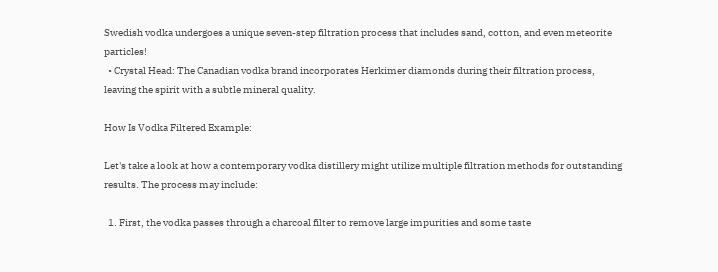Swedish vodka undergoes a unique seven-step filtration process that includes sand, cotton, and even meteorite particles!
  • Crystal Head: The Canadian vodka brand incorporates Herkimer diamonds during their filtration process, leaving the spirit with a subtle mineral quality.

How Is Vodka Filtered Example:

Let's take a look at how a contemporary vodka distillery might utilize multiple filtration methods for outstanding results. The process may include:

  1. First, the vodka passes through a charcoal filter to remove large impurities and some taste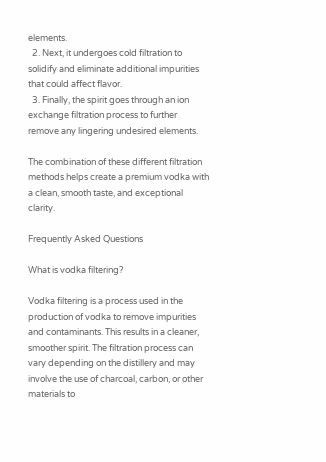elements.
  2. Next, it undergoes cold filtration to solidify and eliminate additional impurities that could affect flavor.
  3. Finally, the spirit goes through an ion exchange filtration process to further remove any lingering undesired elements.

The combination of these different filtration methods helps create a premium vodka with a clean, smooth taste, and exceptional clarity.

Frequently Asked Questions

What is vodka filtering?

Vodka filtering is a process used in the production of vodka to remove impurities and contaminants. This results in a cleaner, smoother spirit. The filtration process can vary depending on the distillery and may involve the use of charcoal, carbon, or other materials to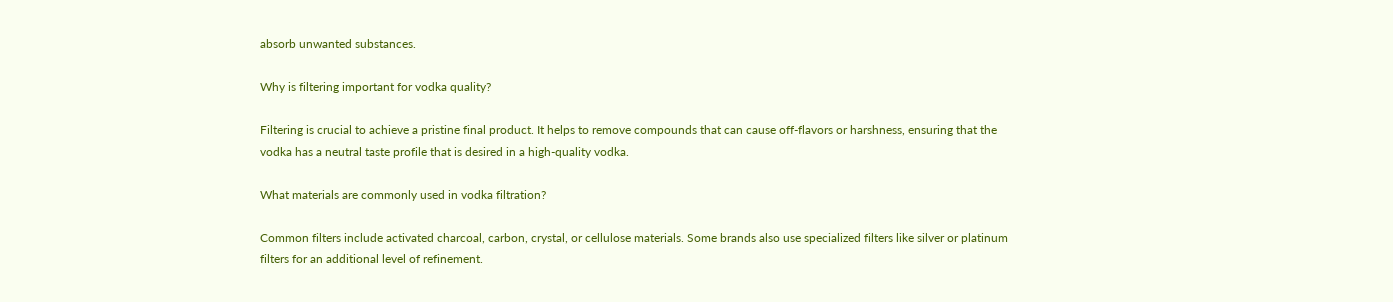absorb unwanted substances.

Why is filtering important for vodka quality?

Filtering is crucial to achieve a pristine final product. It helps to remove compounds that can cause off-flavors or harshness, ensuring that the vodka has a neutral taste profile that is desired in a high-quality vodka.

What materials are commonly used in vodka filtration?

Common filters include activated charcoal, carbon, crystal, or cellulose materials. Some brands also use specialized filters like silver or platinum filters for an additional level of refinement.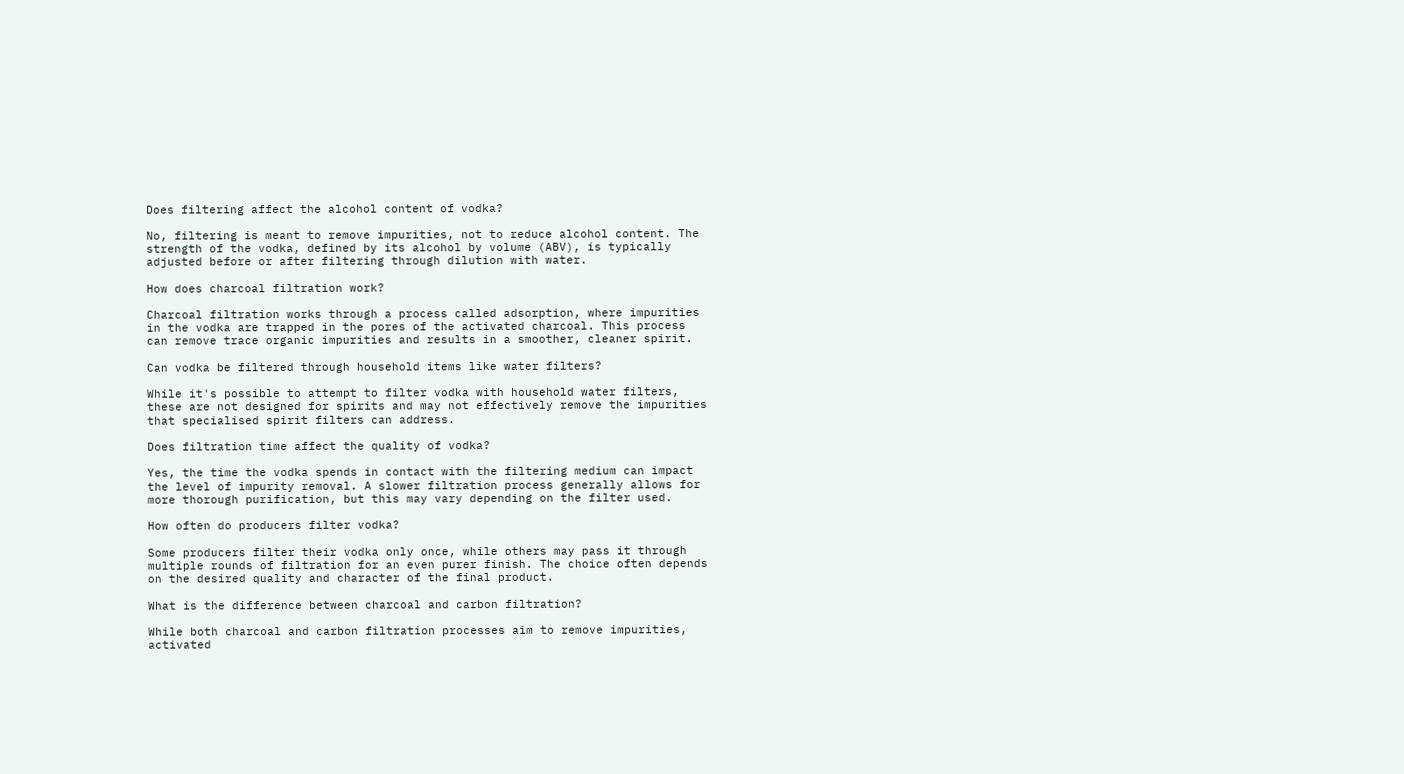Does filtering affect the alcohol content of vodka?

No, filtering is meant to remove impurities, not to reduce alcohol content. The strength of the vodka, defined by its alcohol by volume (ABV), is typically adjusted before or after filtering through dilution with water.

How does charcoal filtration work?

Charcoal filtration works through a process called adsorption, where impurities in the vodka are trapped in the pores of the activated charcoal. This process can remove trace organic impurities and results in a smoother, cleaner spirit.

Can vodka be filtered through household items like water filters?

While it's possible to attempt to filter vodka with household water filters, these are not designed for spirits and may not effectively remove the impurities that specialised spirit filters can address.

Does filtration time affect the quality of vodka?

Yes, the time the vodka spends in contact with the filtering medium can impact the level of impurity removal. A slower filtration process generally allows for more thorough purification, but this may vary depending on the filter used.

How often do producers filter vodka?

Some producers filter their vodka only once, while others may pass it through multiple rounds of filtration for an even purer finish. The choice often depends on the desired quality and character of the final product.

What is the difference between charcoal and carbon filtration?

While both charcoal and carbon filtration processes aim to remove impurities, activated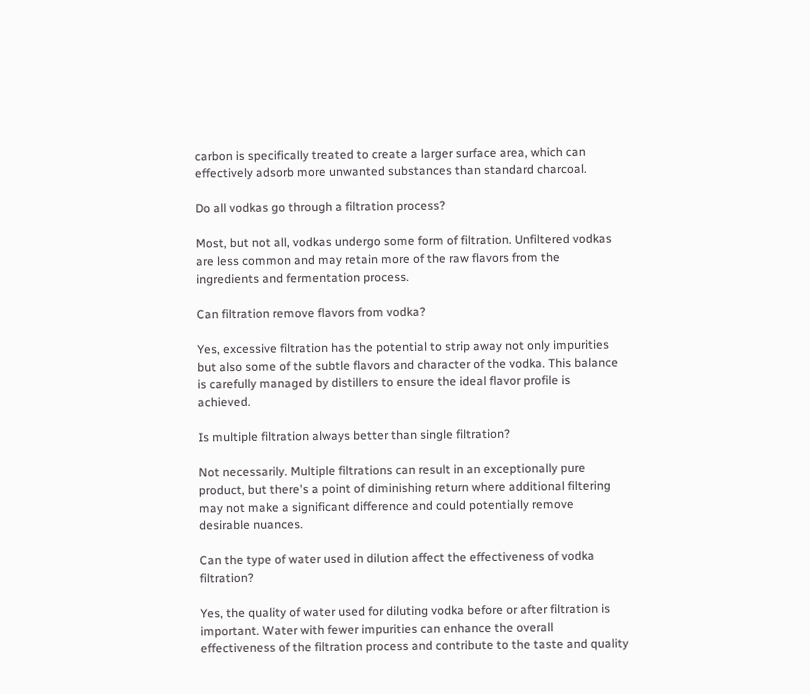carbon is specifically treated to create a larger surface area, which can effectively adsorb more unwanted substances than standard charcoal.

Do all vodkas go through a filtration process?

Most, but not all, vodkas undergo some form of filtration. Unfiltered vodkas are less common and may retain more of the raw flavors from the ingredients and fermentation process.

Can filtration remove flavors from vodka?

Yes, excessive filtration has the potential to strip away not only impurities but also some of the subtle flavors and character of the vodka. This balance is carefully managed by distillers to ensure the ideal flavor profile is achieved.

Is multiple filtration always better than single filtration?

Not necessarily. Multiple filtrations can result in an exceptionally pure product, but there's a point of diminishing return where additional filtering may not make a significant difference and could potentially remove desirable nuances.

Can the type of water used in dilution affect the effectiveness of vodka filtration?

Yes, the quality of water used for diluting vodka before or after filtration is important. Water with fewer impurities can enhance the overall effectiveness of the filtration process and contribute to the taste and quality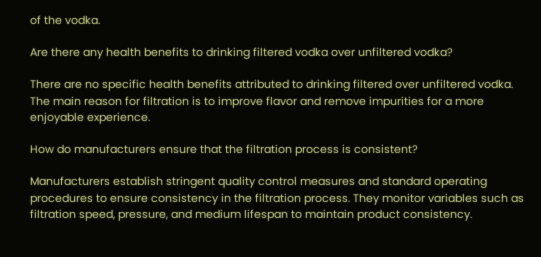of the vodka.

Are there any health benefits to drinking filtered vodka over unfiltered vodka?

There are no specific health benefits attributed to drinking filtered over unfiltered vodka. The main reason for filtration is to improve flavor and remove impurities for a more enjoyable experience.

How do manufacturers ensure that the filtration process is consistent?

Manufacturers establish stringent quality control measures and standard operating procedures to ensure consistency in the filtration process. They monitor variables such as filtration speed, pressure, and medium lifespan to maintain product consistency.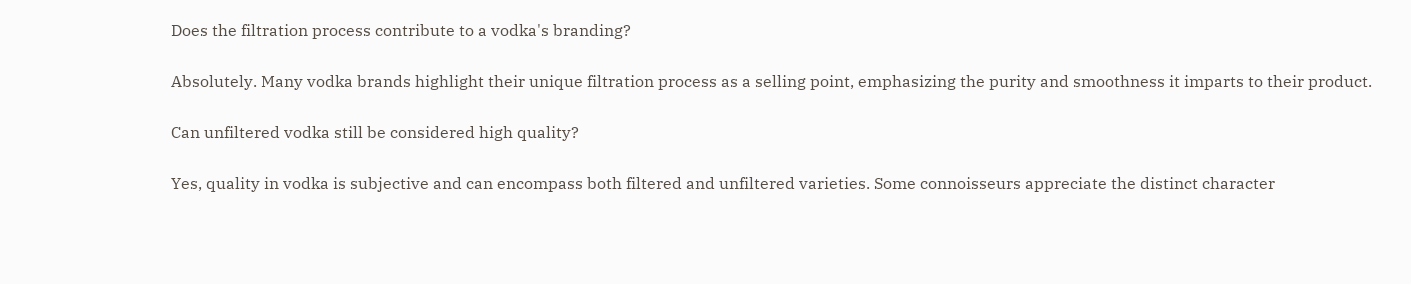Does the filtration process contribute to a vodka's branding?

Absolutely. Many vodka brands highlight their unique filtration process as a selling point, emphasizing the purity and smoothness it imparts to their product.

Can unfiltered vodka still be considered high quality?

Yes, quality in vodka is subjective and can encompass both filtered and unfiltered varieties. Some connoisseurs appreciate the distinct character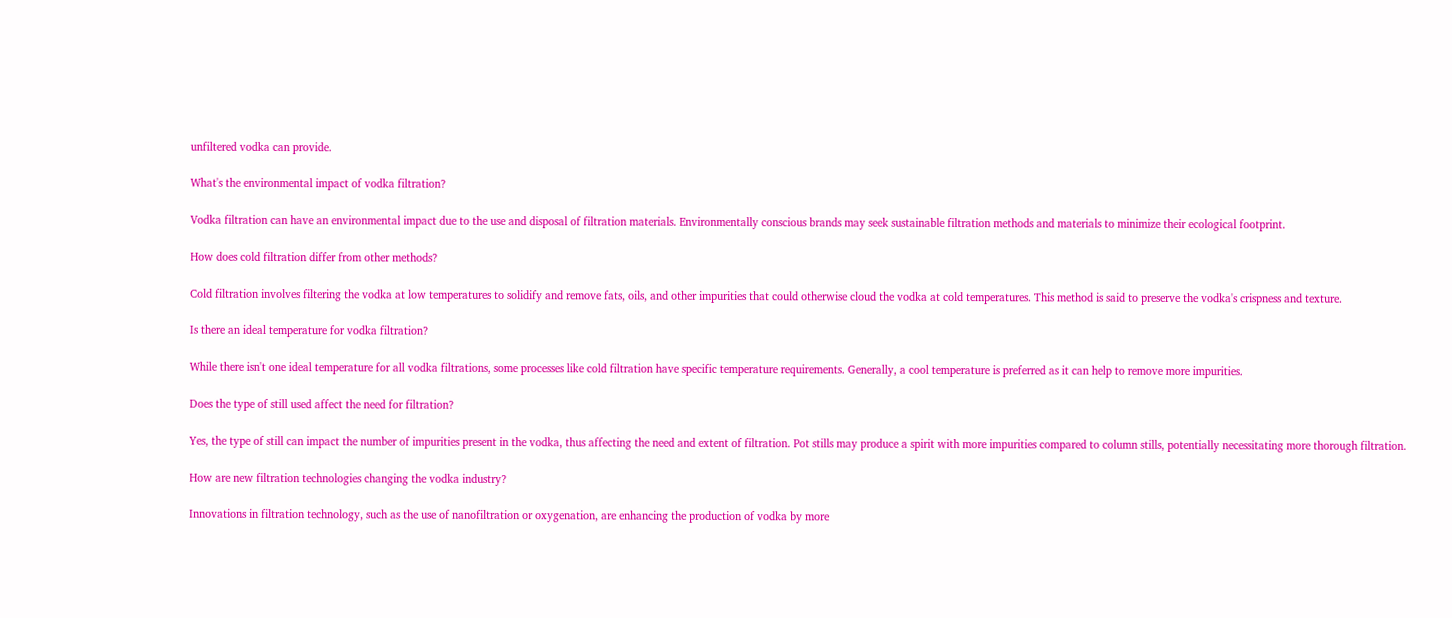unfiltered vodka can provide.

What's the environmental impact of vodka filtration?

Vodka filtration can have an environmental impact due to the use and disposal of filtration materials. Environmentally conscious brands may seek sustainable filtration methods and materials to minimize their ecological footprint.

How does cold filtration differ from other methods?

Cold filtration involves filtering the vodka at low temperatures to solidify and remove fats, oils, and other impurities that could otherwise cloud the vodka at cold temperatures. This method is said to preserve the vodka's crispness and texture.

Is there an ideal temperature for vodka filtration?

While there isn't one ideal temperature for all vodka filtrations, some processes like cold filtration have specific temperature requirements. Generally, a cool temperature is preferred as it can help to remove more impurities.

Does the type of still used affect the need for filtration?

Yes, the type of still can impact the number of impurities present in the vodka, thus affecting the need and extent of filtration. Pot stills may produce a spirit with more impurities compared to column stills, potentially necessitating more thorough filtration.

How are new filtration technologies changing the vodka industry?

Innovations in filtration technology, such as the use of nanofiltration or oxygenation, are enhancing the production of vodka by more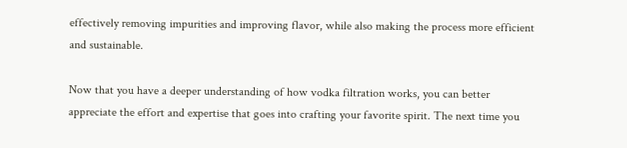effectively removing impurities and improving flavor, while also making the process more efficient and sustainable.

Now that you have a deeper understanding of how vodka filtration works, you can better appreciate the effort and expertise that goes into crafting your favorite spirit. The next time you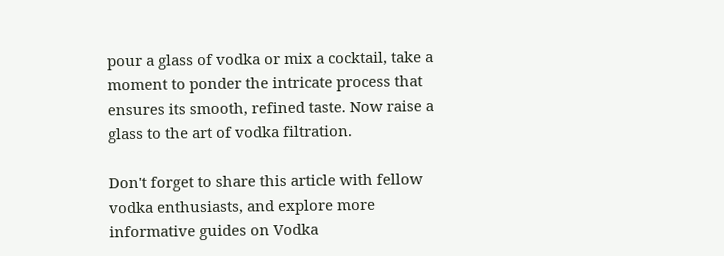pour a glass of vodka or mix a cocktail, take a moment to ponder the intricate process that ensures its smooth, refined taste. Now raise a glass to the art of vodka filtration.

Don't forget to share this article with fellow vodka enthusiasts, and explore more informative guides on Vodka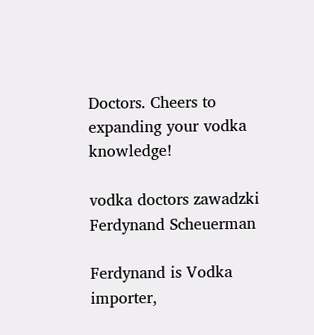Doctors. Cheers to expanding your vodka knowledge!

vodka doctors zawadzki
Ferdynand Scheuerman

Ferdynand is Vodka importer,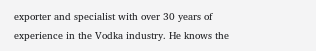exporter and specialist with over 30 years of experience in the Vodka industry. He knows the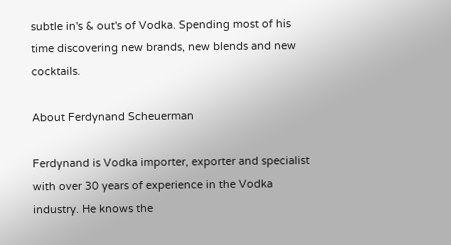subtle in's & out's of Vodka. Spending most of his time discovering new brands, new blends and new cocktails.

About Ferdynand Scheuerman

Ferdynand is Vodka importer, exporter and specialist with over 30 years of experience in the Vodka industry. He knows the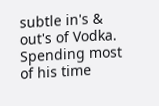subtle in's & out's of Vodka. Spending most of his time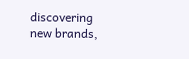discovering new brands,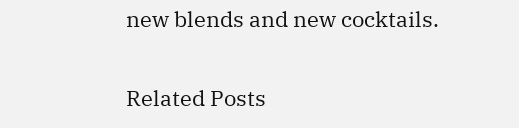new blends and new cocktails.

Related Posts